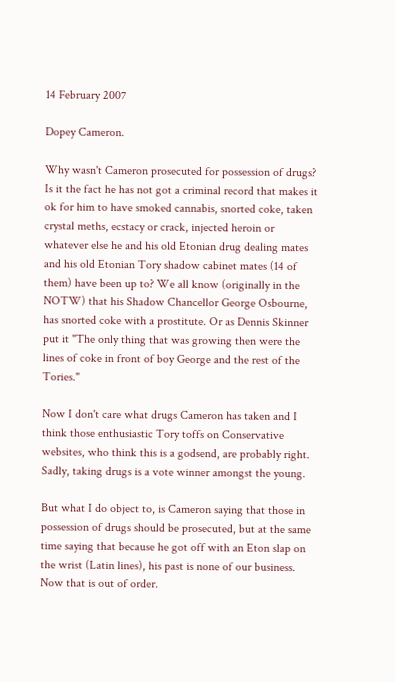14 February 2007

Dopey Cameron.

Why wasn't Cameron prosecuted for possession of drugs? Is it the fact he has not got a criminal record that makes it ok for him to have smoked cannabis, snorted coke, taken crystal meths, ecstacy or crack, injected heroin or whatever else he and his old Etonian drug dealing mates and his old Etonian Tory shadow cabinet mates (14 of them) have been up to? We all know (originally in the NOTW) that his Shadow Chancellor George Osbourne, has snorted coke with a prostitute. Or as Dennis Skinner put it "The only thing that was growing then were the lines of coke in front of boy George and the rest of the Tories."

Now I don't care what drugs Cameron has taken and I think those enthusiastic Tory toffs on Conservative websites, who think this is a godsend, are probably right. Sadly, taking drugs is a vote winner amongst the young.

But what I do object to, is Cameron saying that those in possession of drugs should be prosecuted, but at the same time saying that because he got off with an Eton slap on the wrist (Latin lines), his past is none of our business. Now that is out of order.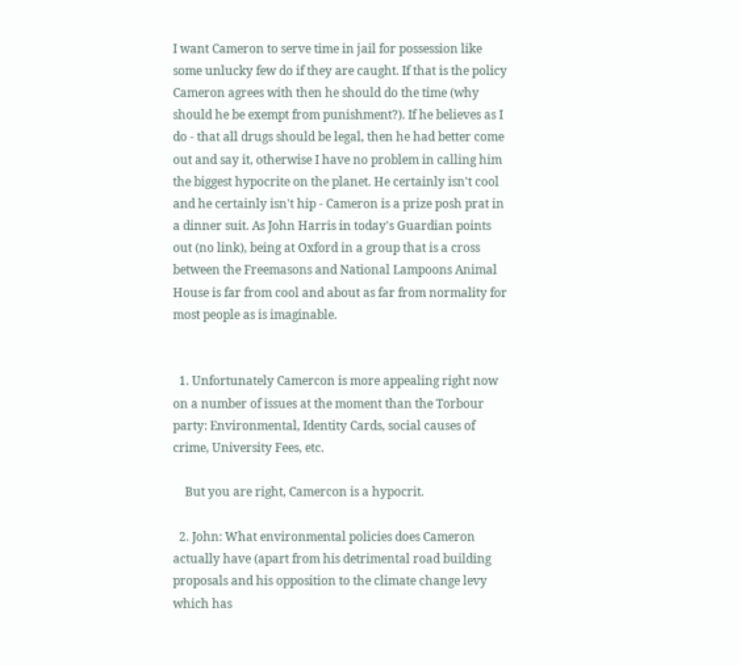I want Cameron to serve time in jail for possession like some unlucky few do if they are caught. If that is the policy Cameron agrees with then he should do the time (why should he be exempt from punishment?). If he believes as I do - that all drugs should be legal, then he had better come out and say it, otherwise I have no problem in calling him the biggest hypocrite on the planet. He certainly isn't cool and he certainly isn't hip - Cameron is a prize posh prat in a dinner suit. As John Harris in today's Guardian points out (no link), being at Oxford in a group that is a cross between the Freemasons and National Lampoons Animal House is far from cool and about as far from normality for most people as is imaginable.


  1. Unfortunately Camercon is more appealing right now on a number of issues at the moment than the Torbour party: Environmental, Identity Cards, social causes of crime, University Fees, etc.

    But you are right, Camercon is a hypocrit.

  2. John: What environmental policies does Cameron actually have (apart from his detrimental road building proposals and his opposition to the climate change levy which has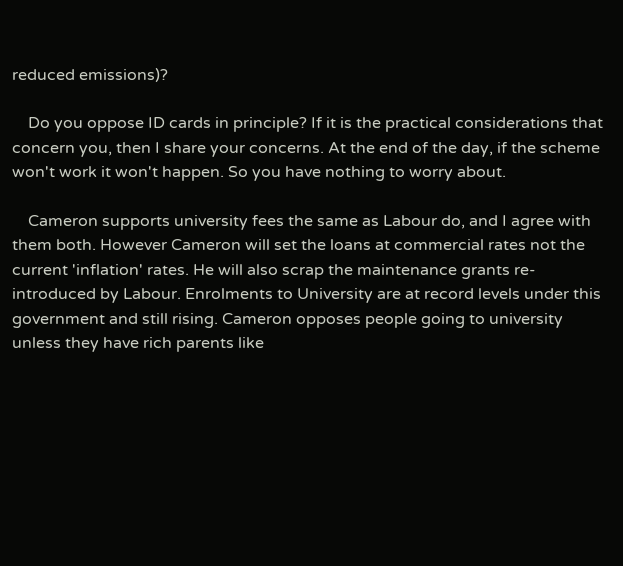reduced emissions)?

    Do you oppose ID cards in principle? If it is the practical considerations that concern you, then I share your concerns. At the end of the day, if the scheme won't work it won't happen. So you have nothing to worry about.

    Cameron supports university fees the same as Labour do, and I agree with them both. However Cameron will set the loans at commercial rates not the current 'inflation' rates. He will also scrap the maintenance grants re-introduced by Labour. Enrolments to University are at record levels under this government and still rising. Cameron opposes people going to university unless they have rich parents like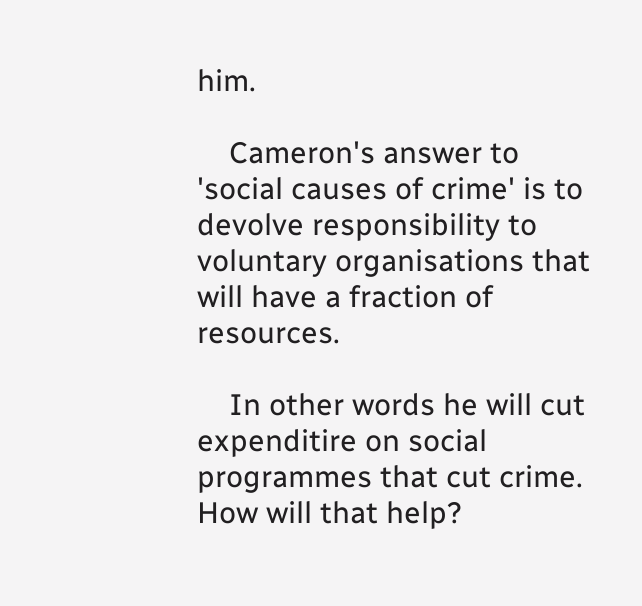him.

    Cameron's answer to 'social causes of crime' is to devolve responsibility to voluntary organisations that will have a fraction of resources.

    In other words he will cut expenditire on social programmes that cut crime. How will that help?